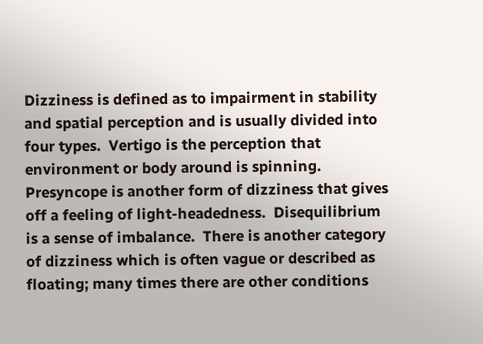Dizziness is defined as to impairment in stability and spatial perception and is usually divided into four types.  Vertigo is the perception that environment or body around is spinning.  Presyncope is another form of dizziness that gives off a feeling of light-headedness.  Disequilibrium is a sense of imbalance.  There is another category of dizziness which is often vague or described as floating; many times there are other conditions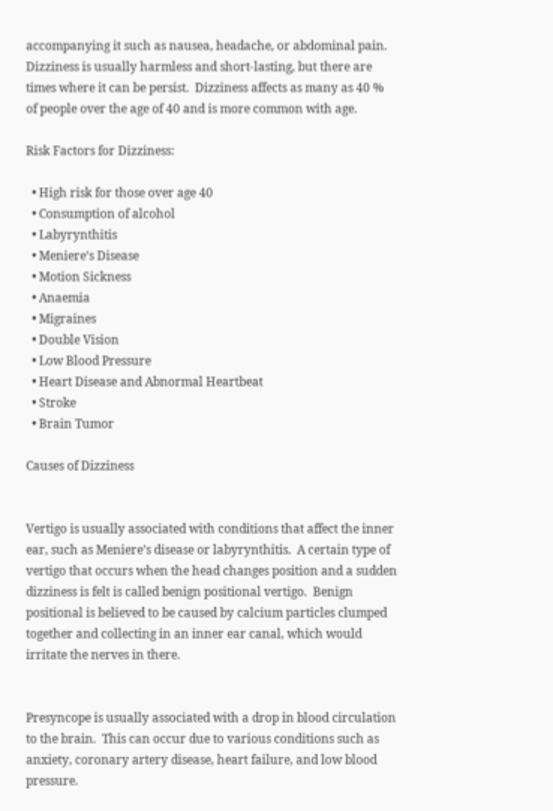accompanying it such as nausea, headache, or abdominal pain.  Dizziness is usually harmless and short-lasting, but there are times where it can be persist.  Dizziness affects as many as 40 % of people over the age of 40 and is more common with age.

Risk Factors for Dizziness:

  • High risk for those over age 40
  • Consumption of alcohol
  • Labyrynthitis
  • Meniere’s Disease
  • Motion Sickness
  • Anaemia
  • Migraines
  • Double Vision
  • Low Blood Pressure
  • Heart Disease and Abnormal Heartbeat
  • Stroke
  • Brain Tumor

Causes of Dizziness


Vertigo is usually associated with conditions that affect the inner ear, such as Meniere’s disease or labyrynthitis.  A certain type of vertigo that occurs when the head changes position and a sudden dizziness is felt is called benign positional vertigo.  Benign positional is believed to be caused by calcium particles clumped together and collecting in an inner ear canal, which would irritate the nerves in there.


Presyncope is usually associated with a drop in blood circulation to the brain.  This can occur due to various conditions such as anxiety, coronary artery disease, heart failure, and low blood pressure.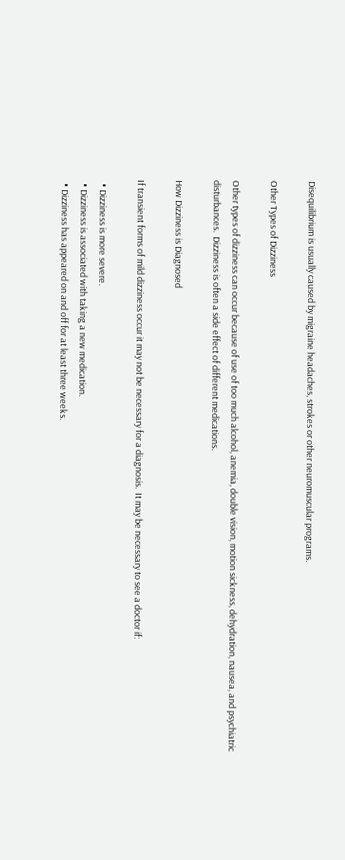Disequilibrium is usually caused by migraine headaches, strokes or other neuromuscular programs.

Other Types of Dizziness

Other types of dizziness can occur because of use of too much alcohol, anemia, double vision, motion sickness, dehydration, nausea, and psychiatric disturbances.  Dizziness is often a side effect of different medications.

How Dizziness is Diagnosed

If transient forms of mild dizziness occur it may not be necessary for a diagnosis.  It may be necessary to see a doctor if:

  • Dizziness is more severe.
  • Dizziness is associated with taking a new medication.
  • Dizziness has appeared on and off for at least three weeks.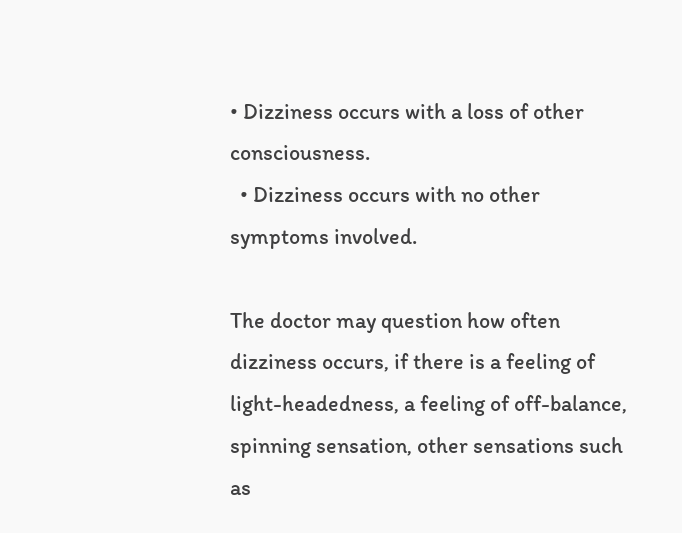• Dizziness occurs with a loss of other consciousness.
  • Dizziness occurs with no other symptoms involved.

The doctor may question how often dizziness occurs, if there is a feeling of light-headedness, a feeling of off-balance, spinning sensation, other sensations such as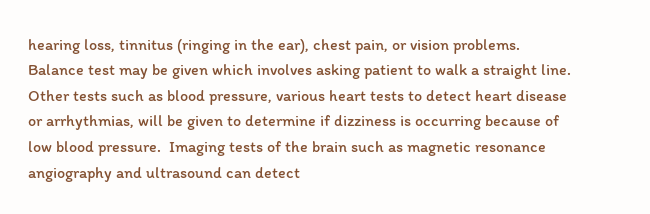hearing loss, tinnitus (ringing in the ear), chest pain, or vision problems.    Balance test may be given which involves asking patient to walk a straight line.  Other tests such as blood pressure, various heart tests to detect heart disease or arrhythmias, will be given to determine if dizziness is occurring because of low blood pressure.  Imaging tests of the brain such as magnetic resonance angiography and ultrasound can detect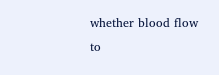whether blood flow to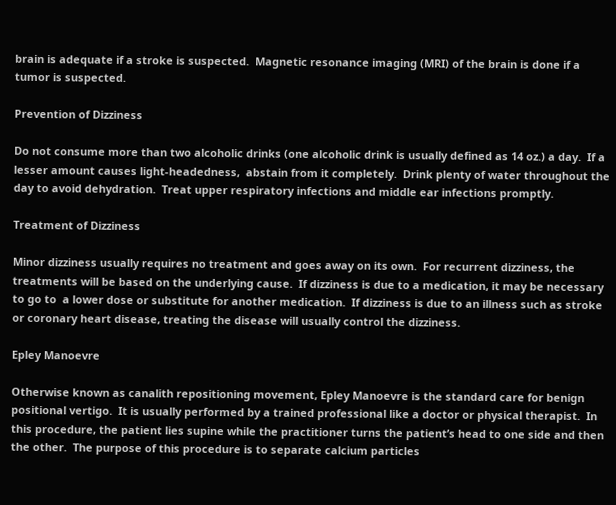brain is adequate if a stroke is suspected.  Magnetic resonance imaging (MRI) of the brain is done if a tumor is suspected.

Prevention of Dizziness

Do not consume more than two alcoholic drinks (one alcoholic drink is usually defined as 14 oz.) a day.  If a lesser amount causes light-headedness,  abstain from it completely.  Drink plenty of water throughout the day to avoid dehydration.  Treat upper respiratory infections and middle ear infections promptly.

Treatment of Dizziness

Minor dizziness usually requires no treatment and goes away on its own.  For recurrent dizziness, the treatments will be based on the underlying cause.  If dizziness is due to a medication, it may be necessary to go to  a lower dose or substitute for another medication.  If dizziness is due to an illness such as stroke or coronary heart disease, treating the disease will usually control the dizziness.

Epley Manoevre

Otherwise known as canalith repositioning movement, Epley Manoevre is the standard care for benign positional vertigo.  It is usually performed by a trained professional like a doctor or physical therapist.  In this procedure, the patient lies supine while the practitioner turns the patient’s head to one side and then the other.  The purpose of this procedure is to separate calcium particles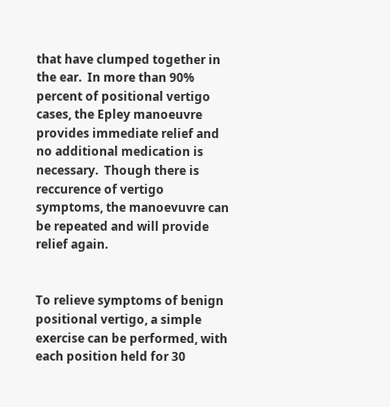that have clumped together in the ear.  In more than 90% percent of positional vertigo cases, the Epley manoeuvre provides immediate relief and no additional medication is necessary.  Though there is reccurence of vertigo symptoms, the manoevuvre can be repeated and will provide relief again.


To relieve symptoms of benign positional vertigo, a simple exercise can be performed, with each position held for 30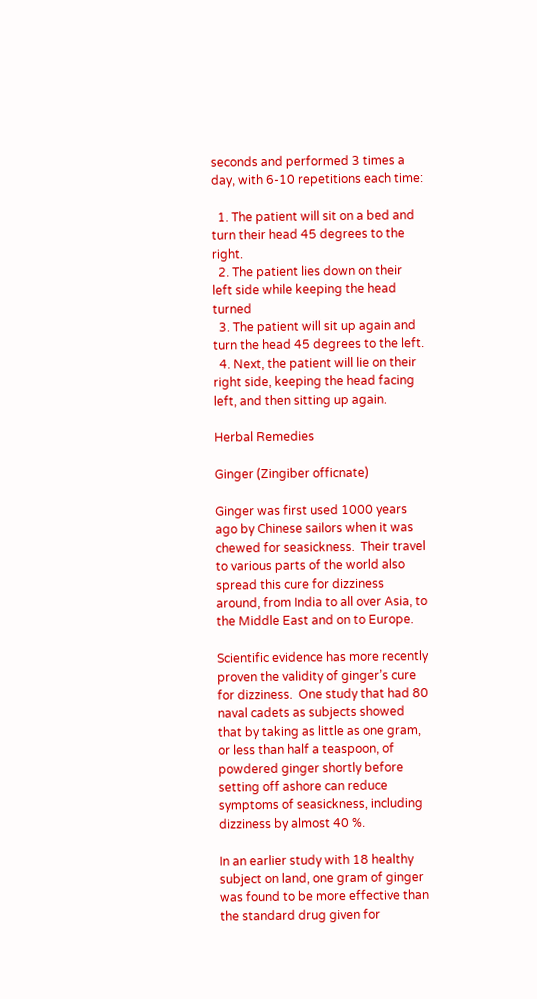seconds and performed 3 times a day, with 6-10 repetitions each time:

  1. The patient will sit on a bed and turn their head 45 degrees to the right.
  2. The patient lies down on their left side while keeping the head turned
  3. The patient will sit up again and turn the head 45 degrees to the left.
  4. Next, the patient will lie on their right side, keeping the head facing left, and then sitting up again.

Herbal Remedies

Ginger (Zingiber officnate)

Ginger was first used 1000 years ago by Chinese sailors when it was chewed for seasickness.  Their travel to various parts of the world also spread this cure for dizziness around, from India to all over Asia, to the Middle East and on to Europe.

Scientific evidence has more recently proven the validity of ginger’s cure for dizziness.  One study that had 80 naval cadets as subjects showed that by taking as little as one gram, or less than half a teaspoon, of powdered ginger shortly before setting off ashore can reduce symptoms of seasickness, including dizziness by almost 40 %.

In an earlier study with 18 healthy subject on land, one gram of ginger was found to be more effective than the standard drug given for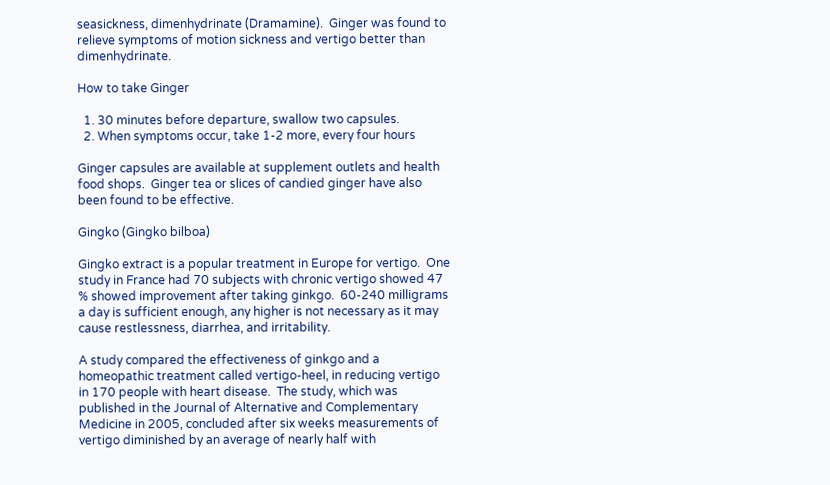seasickness, dimenhydrinate (Dramamine).  Ginger was found to relieve symptoms of motion sickness and vertigo better than dimenhydrinate.

How to take Ginger

  1. 30 minutes before departure, swallow two capsules.
  2. When symptoms occur, take 1-2 more, every four hours

Ginger capsules are available at supplement outlets and health food shops.  Ginger tea or slices of candied ginger have also been found to be effective.

Gingko (Gingko bilboa)

Gingko extract is a popular treatment in Europe for vertigo.  One study in France had 70 subjects with chronic vertigo showed 47 % showed improvement after taking ginkgo.  60-240 milligrams a day is sufficient enough, any higher is not necessary as it may cause restlessness, diarrhea, and irritability.

A study compared the effectiveness of ginkgo and a homeopathic treatment called vertigo-heel, in reducing vertigo in 170 people with heart disease.  The study, which was published in the Journal of Alternative and Complementary Medicine in 2005, concluded after six weeks measurements of vertigo diminished by an average of nearly half with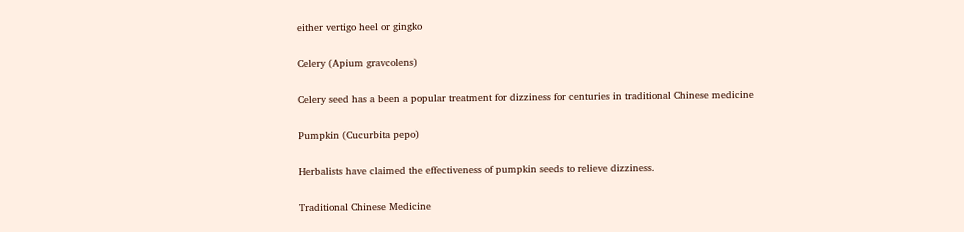either vertigo heel or gingko

Celery (Apium gravcolens)

Celery seed has a been a popular treatment for dizziness for centuries in traditional Chinese medicine

Pumpkin (Cucurbita pepo)

Herbalists have claimed the effectiveness of pumpkin seeds to relieve dizziness.

Traditional Chinese Medicine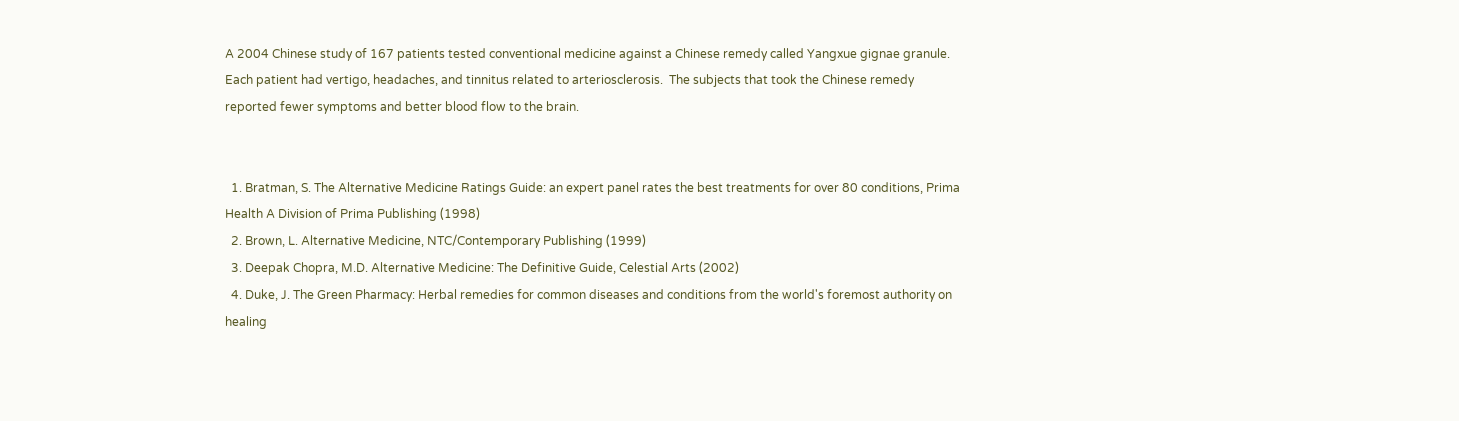A 2004 Chinese study of 167 patients tested conventional medicine against a Chinese remedy called Yangxue gignae granule.  Each patient had vertigo, headaches, and tinnitus related to arteriosclerosis.  The subjects that took the Chinese remedy reported fewer symptoms and better blood flow to the brain.


  1. Bratman, S. The Alternative Medicine Ratings Guide: an expert panel rates the best treatments for over 80 conditions, Prima Health A Division of Prima Publishing (1998)
  2. Brown, L. Alternative Medicine, NTC/Contemporary Publishing (1999)
  3. Deepak Chopra, M.D. Alternative Medicine: The Definitive Guide, Celestial Arts (2002)
  4. Duke, J. The Green Pharmacy: Herbal remedies for common diseases and conditions from the world's foremost authority on healing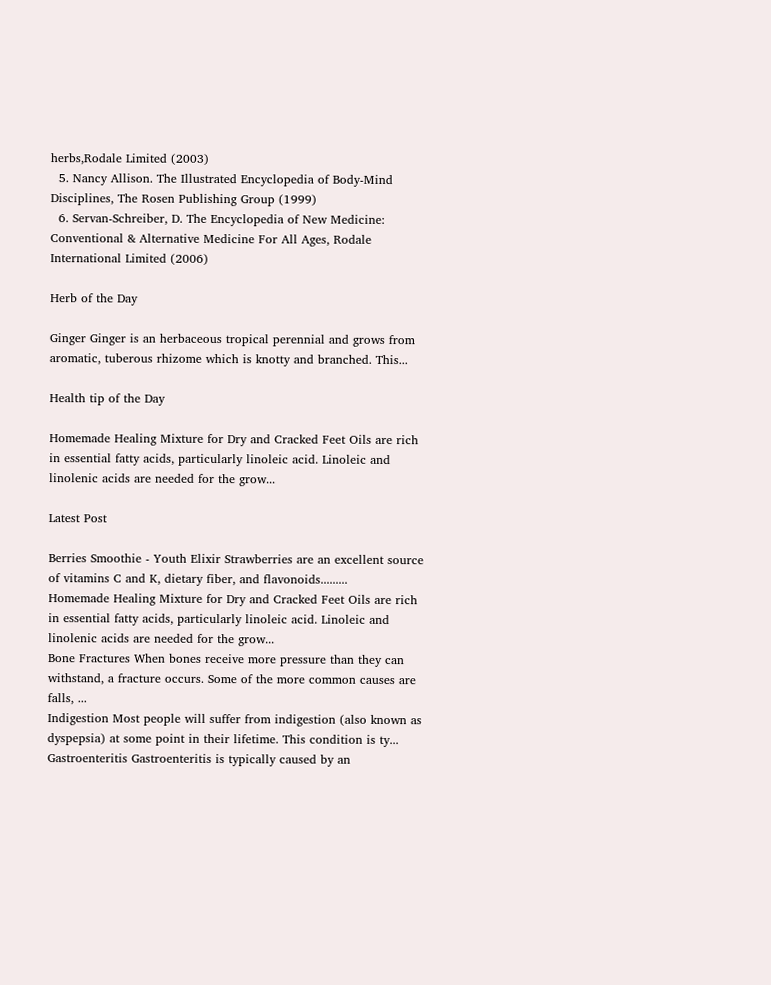herbs,Rodale Limited (2003)
  5. Nancy Allison. The Illustrated Encyclopedia of Body-Mind Disciplines, The Rosen Publishing Group (1999)
  6. Servan-Schreiber, D. The Encyclopedia of New Medicine: Conventional & Alternative Medicine For All Ages, Rodale International Limited (2006)

Herb of the Day

Ginger Ginger is an herbaceous tropical perennial and grows from aromatic, tuberous rhizome which is knotty and branched. This...

Health tip of the Day

Homemade Healing Mixture for Dry and Cracked Feet Oils are rich in essential fatty acids, particularly linoleic acid. Linoleic and linolenic acids are needed for the grow...

Latest Post

Berries Smoothie - Youth Elixir Strawberries are an excellent source of vitamins C and K, dietary fiber, and flavonoids.........
Homemade Healing Mixture for Dry and Cracked Feet Oils are rich in essential fatty acids, particularly linoleic acid. Linoleic and linolenic acids are needed for the grow...
Bone Fractures When bones receive more pressure than they can withstand, a fracture occurs. Some of the more common causes are falls, ...
Indigestion Most people will suffer from indigestion (also known as dyspepsia) at some point in their lifetime. This condition is ty...
Gastroenteritis Gastroenteritis is typically caused by an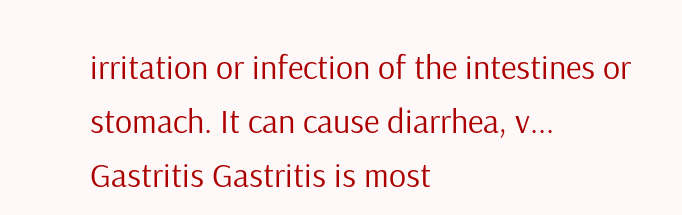irritation or infection of the intestines or stomach. It can cause diarrhea, v...
Gastritis Gastritis is most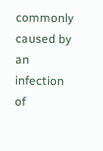commonly caused by an infection of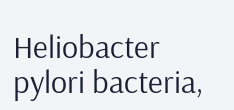Heliobacter pylori bacteria,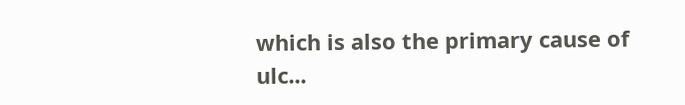which is also the primary cause of ulc...